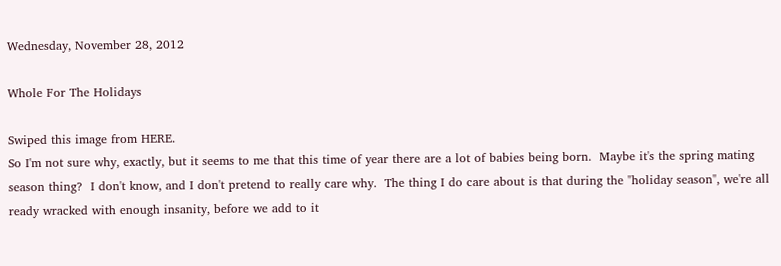Wednesday, November 28, 2012

Whole For The Holidays

Swiped this image from HERE.
So I'm not sure why, exactly, but it seems to me that this time of year there are a lot of babies being born.  Maybe it's the spring mating season thing?  I don't know, and I don't pretend to really care why.  The thing I do care about is that during the "holiday season", we're all ready wracked with enough insanity, before we add to it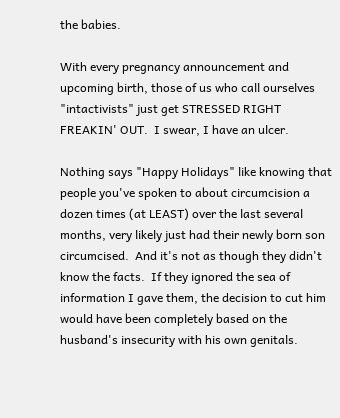the babies.

With every pregnancy announcement and upcoming birth, those of us who call ourselves "intactivists" just get STRESSED RIGHT FREAKIN' OUT.  I swear, I have an ulcer.

Nothing says "Happy Holidays" like knowing that people you've spoken to about circumcision a dozen times (at LEAST) over the last several months, very likely just had their newly born son circumcised.  And it's not as though they didn't know the facts.  If they ignored the sea of information I gave them, the decision to cut him would have been completely based on the husband's insecurity with his own genitals.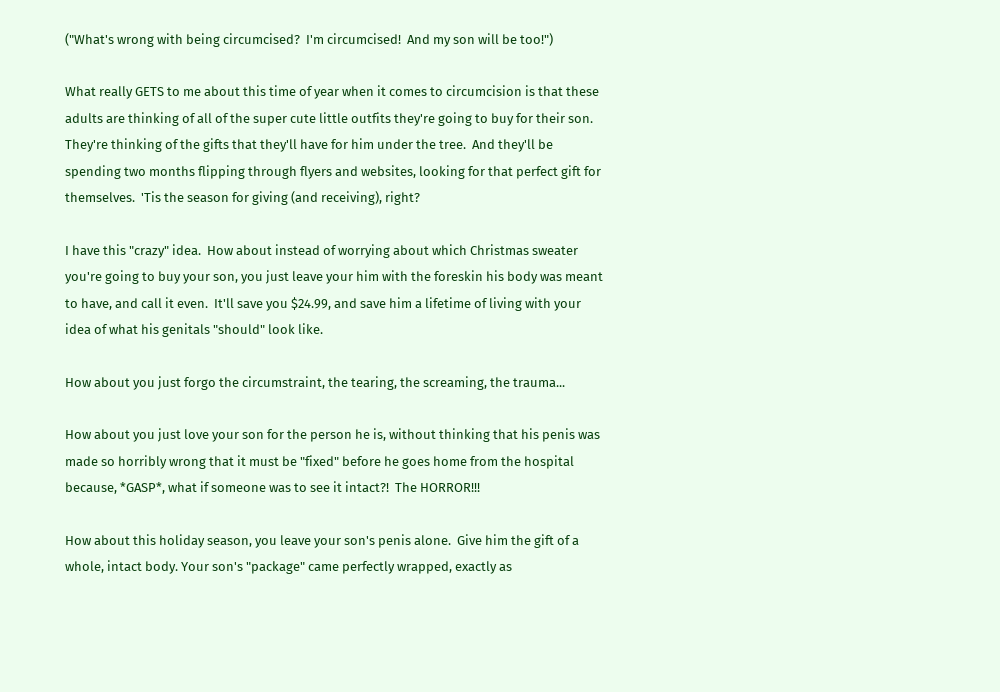("What's wrong with being circumcised?  I'm circumcised!  And my son will be too!")

What really GETS to me about this time of year when it comes to circumcision is that these adults are thinking of all of the super cute little outfits they're going to buy for their son.  They're thinking of the gifts that they'll have for him under the tree.  And they'll be spending two months flipping through flyers and websites, looking for that perfect gift for themselves.  'Tis the season for giving (and receiving), right?

I have this "crazy" idea.  How about instead of worrying about which Christmas sweater you're going to buy your son, you just leave your him with the foreskin his body was meant to have, and call it even.  It'll save you $24.99, and save him a lifetime of living with your idea of what his genitals "should" look like.

How about you just forgo the circumstraint, the tearing, the screaming, the trauma...

How about you just love your son for the person he is, without thinking that his penis was made so horribly wrong that it must be "fixed" before he goes home from the hospital because, *GASP*, what if someone was to see it intact?!  The HORROR!!!

How about this holiday season, you leave your son's penis alone.  Give him the gift of a whole, intact body. Your son's "package" came perfectly wrapped, exactly as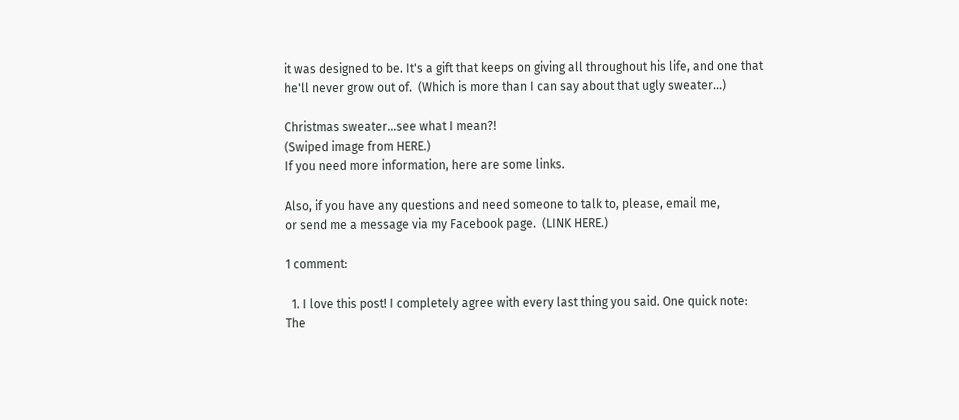it was designed to be. It's a gift that keeps on giving all throughout his life, and one that he'll never grow out of.  (Which is more than I can say about that ugly sweater...)

Christmas sweater...see what I mean?!
(Swiped image from HERE.)
If you need more information, here are some links.

Also, if you have any questions and need someone to talk to, please, email me,
or send me a message via my Facebook page.  (LINK HERE.)

1 comment:

  1. I love this post! I completely agree with every last thing you said. One quick note: The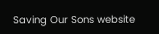Saving Our Sons website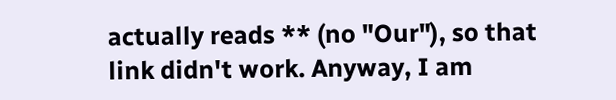actually reads ** (no "Our"), so that link didn't work. Anyway, I am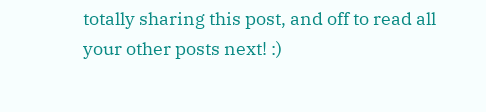totally sharing this post, and off to read all your other posts next! :)